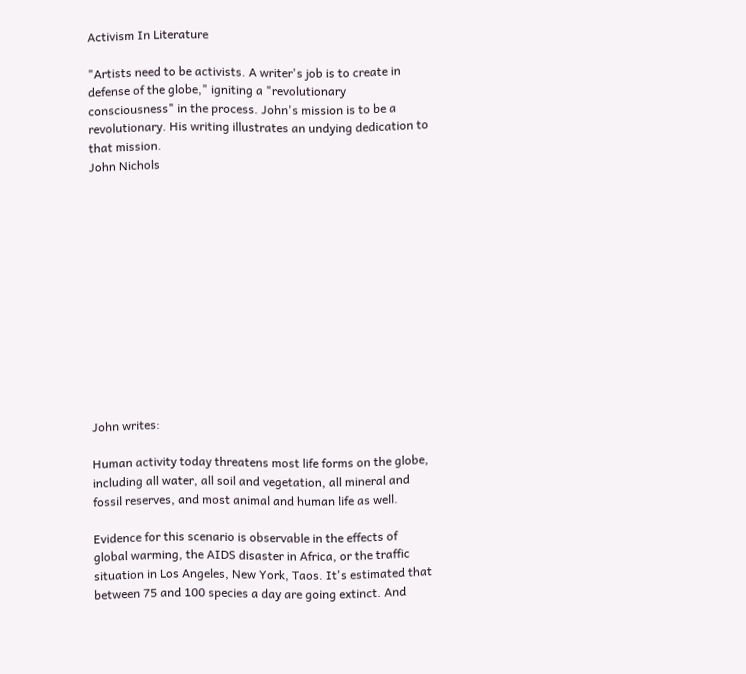Activism In Literature

"Artists need to be activists. A writer's job is to create in defense of the globe," igniting a "revolutionary consciousness" in the process. John's mission is to be a revolutionary. His writing illustrates an undying dedication to that mission.
John Nichols













John writes:

Human activity today threatens most life forms on the globe, including all water, all soil and vegetation, all mineral and fossil reserves, and most animal and human life as well.

Evidence for this scenario is observable in the effects of global warming, the AIDS disaster in Africa, or the traffic situation in Los Angeles, New York, Taos. It's estimated that between 75 and 100 species a day are going extinct. And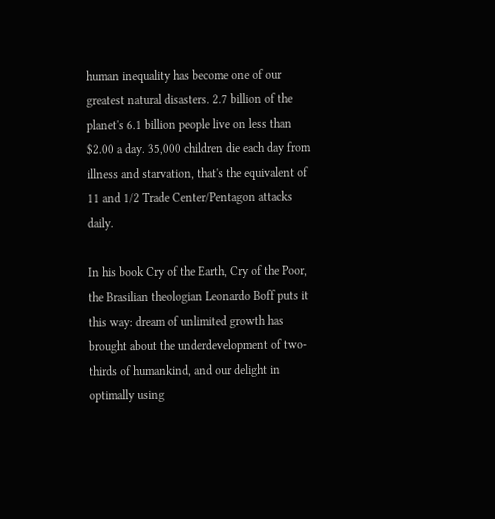human inequality has become one of our greatest natural disasters. 2.7 billion of the planet's 6.1 billion people live on less than $2.00 a day. 35,000 children die each day from illness and starvation, that's the equivalent of 11 and 1/2 Trade Center/Pentagon attacks daily.

In his book Cry of the Earth, Cry of the Poor, the Brasilian theologian Leonardo Boff puts it this way: dream of unlimited growth has brought about the underdevelopment of two-thirds of humankind, and our delight in optimally using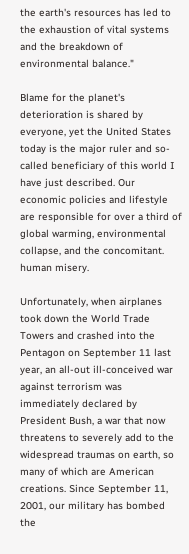the earth's resources has led to the exhaustion of vital systems and the breakdown of environmental balance."

Blame for the planet's deterioration is shared by everyone, yet the United States today is the major ruler and so-called beneficiary of this world I have just described. Our economic policies and lifestyle are responsible for over a third of global warming, environmental collapse, and the concomitant. human misery.

Unfortunately, when airplanes took down the World Trade Towers and crashed into the Pentagon on September 11 last year, an all-out ill-conceived war against terrorism was immediately declared by President Bush, a war that now threatens to severely add to the widespread traumas on earth, so many of which are American creations. Since September 11, 2001, our military has bombed the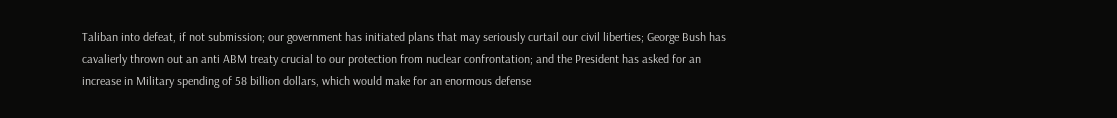Taliban into defeat, if not submission; our government has initiated plans that may seriously curtail our civil liberties; George Bush has cavalierly thrown out an anti ABM treaty crucial to our protection from nuclear confrontation; and the President has asked for an increase in Military spending of 58 billion dollars, which would make for an enormous defense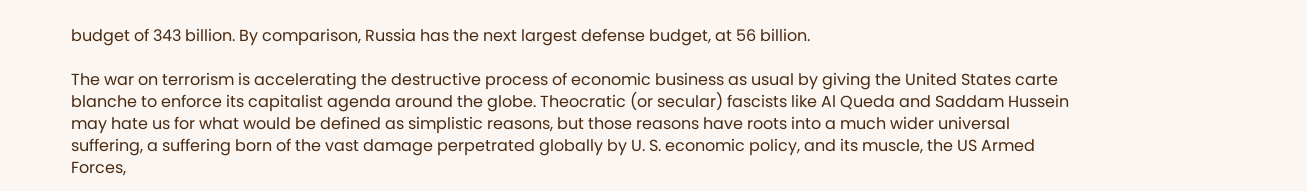budget of 343 billion. By comparison, Russia has the next largest defense budget, at 56 billion.

The war on terrorism is accelerating the destructive process of economic business as usual by giving the United States carte blanche to enforce its capitalist agenda around the globe. Theocratic (or secular) fascists like Al Queda and Saddam Hussein may hate us for what would be defined as simplistic reasons, but those reasons have roots into a much wider universal suffering, a suffering born of the vast damage perpetrated globally by U. S. economic policy, and its muscle, the US Armed Forces,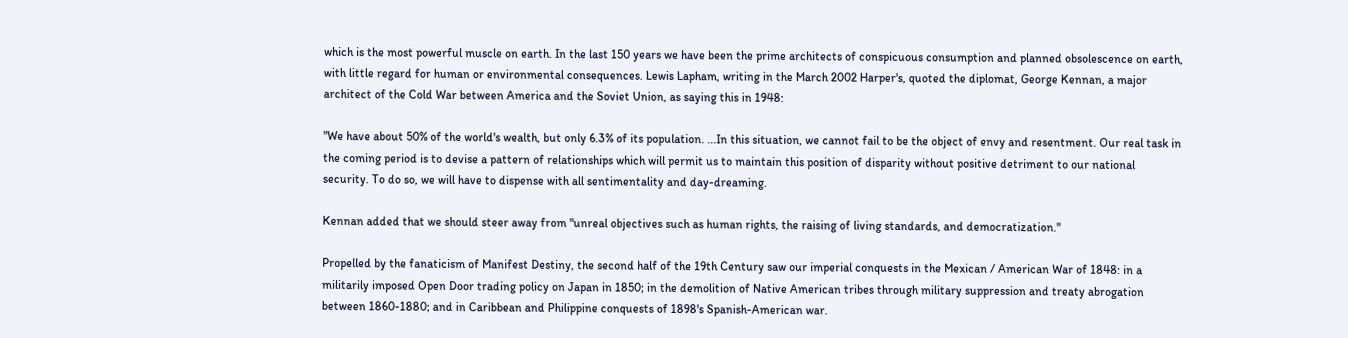which is the most powerful muscle on earth. In the last 150 years we have been the prime architects of conspicuous consumption and planned obsolescence on earth, with little regard for human or environmental consequences. Lewis Lapham, writing in the March 2002 Harper's, quoted the diplomat, George Kennan, a major architect of the Cold War between America and the Soviet Union, as saying this in 1948:

"We have about 50% of the world's wealth, but only 6.3% of its population. ...In this situation, we cannot fail to be the object of envy and resentment. Our real task in the coming period is to devise a pattern of relationships which will permit us to maintain this position of disparity without positive detriment to our national security. To do so, we will have to dispense with all sentimentality and day-dreaming.

Kennan added that we should steer away from "unreal objectives such as human rights, the raising of living standards, and democratization."

Propelled by the fanaticism of Manifest Destiny, the second half of the 19th Century saw our imperial conquests in the Mexican / American War of 1848: in a militarily imposed Open Door trading policy on Japan in 1850; in the demolition of Native American tribes through military suppression and treaty abrogation between 1860-1880; and in Caribbean and Philippine conquests of 1898's Spanish-American war.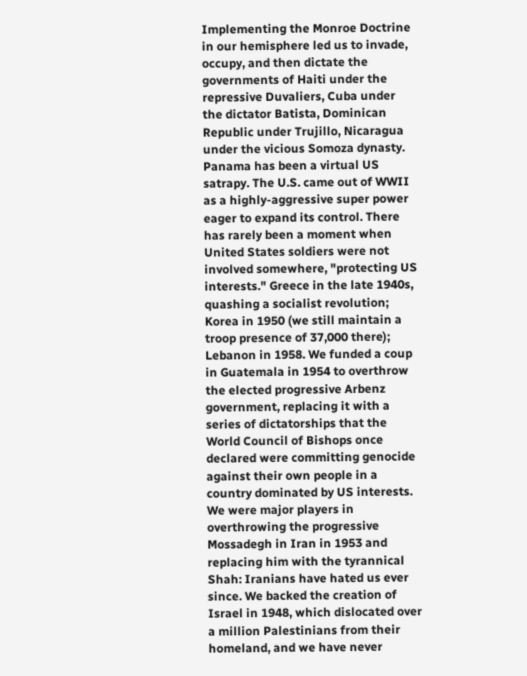Implementing the Monroe Doctrine in our hemisphere led us to invade, occupy, and then dictate the governments of Haiti under the repressive Duvaliers, Cuba under the dictator Batista, Dominican Republic under Trujillo, Nicaragua under the vicious Somoza dynasty. Panama has been a virtual US satrapy. The U.S. came out of WWII as a highly-aggressive super power eager to expand its control. There has rarely been a moment when United States soldiers were not involved somewhere, "protecting US interests." Greece in the late 1940s, quashing a socialist revolution; Korea in 1950 (we still maintain a troop presence of 37,000 there); Lebanon in 1958. We funded a coup in Guatemala in 1954 to overthrow the elected progressive Arbenz government, replacing it with a series of dictatorships that the World Council of Bishops once declared were committing genocide against their own people in a country dominated by US interests. We were major players in overthrowing the progressive Mossadegh in Iran in 1953 and replacing him with the tyrannical Shah: Iranians have hated us ever since. We backed the creation of Israel in 1948, which dislocated over a million Palestinians from their homeland, and we have never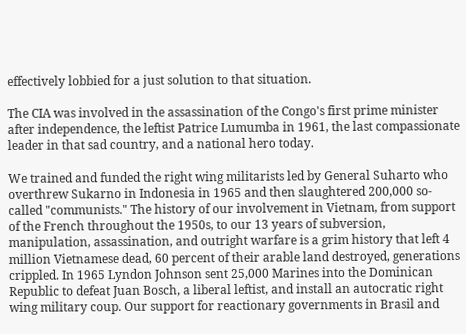effectively lobbied for a just solution to that situation.

The CIA was involved in the assassination of the Congo's first prime minister after independence, the leftist Patrice Lumumba in 1961, the last compassionate leader in that sad country, and a national hero today.

We trained and funded the right wing militarists led by General Suharto who overthrew Sukarno in Indonesia in 1965 and then slaughtered 200,000 so-called "communists." The history of our involvement in Vietnam, from support of the French throughout the 1950s, to our 13 years of subversion, manipulation, assassination, and outright warfare is a grim history that left 4 million Vietnamese dead, 60 percent of their arable land destroyed, generations crippled. In 1965 Lyndon Johnson sent 25,000 Marines into the Dominican Republic to defeat Juan Bosch, a liberal leftist, and install an autocratic right wing military coup. Our support for reactionary governments in Brasil and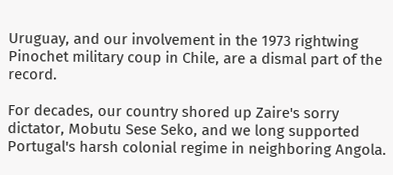Uruguay, and our involvement in the 1973 rightwing Pinochet military coup in Chile, are a dismal part of the record.

For decades, our country shored up Zaire's sorry dictator, Mobutu Sese Seko, and we long supported Portugal's harsh colonial regime in neighboring Angola.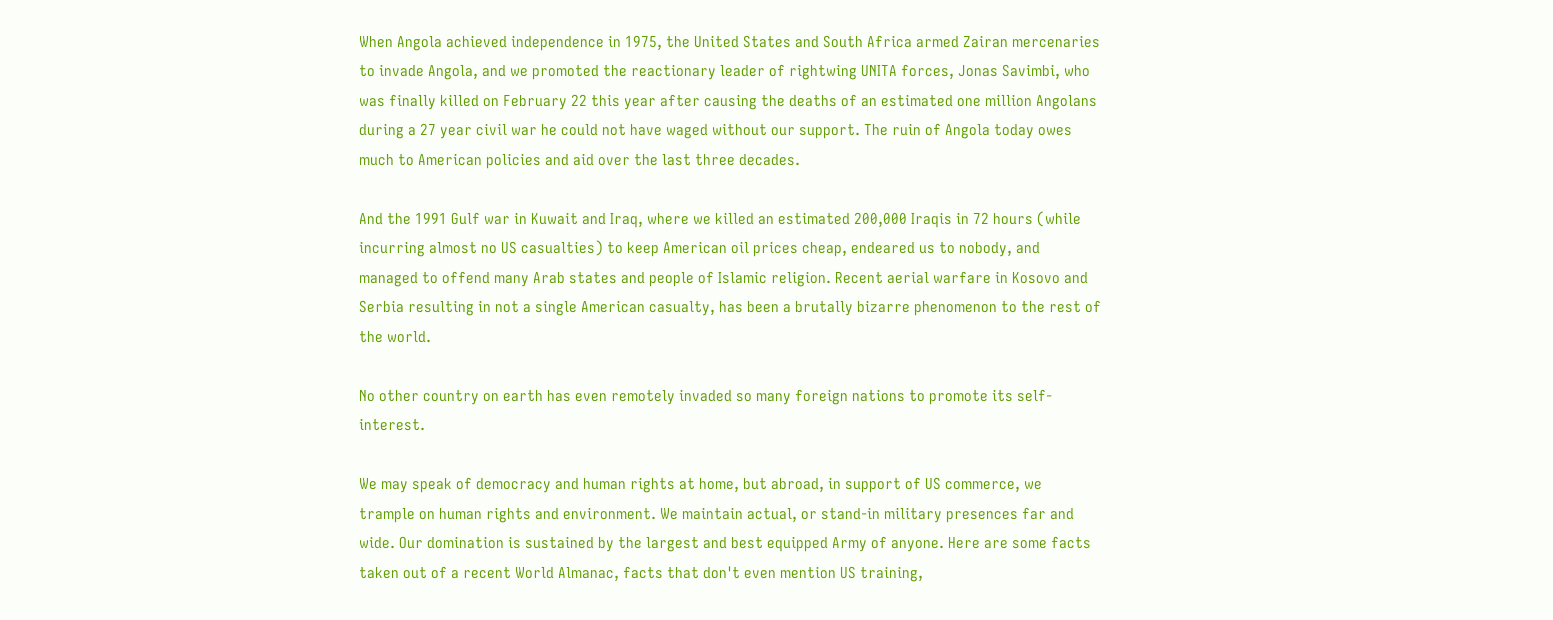When Angola achieved independence in 1975, the United States and South Africa armed Zairan mercenaries to invade Angola, and we promoted the reactionary leader of rightwing UNITA forces, Jonas Savimbi, who was finally killed on February 22 this year after causing the deaths of an estimated one million Angolans during a 27 year civil war he could not have waged without our support. The ruin of Angola today owes much to American policies and aid over the last three decades.

And the 1991 Gulf war in Kuwait and Iraq, where we killed an estimated 200,000 Iraqis in 72 hours (while incurring almost no US casualties) to keep American oil prices cheap, endeared us to nobody, and managed to offend many Arab states and people of Islamic religion. Recent aerial warfare in Kosovo and Serbia resulting in not a single American casualty, has been a brutally bizarre phenomenon to the rest of the world.

No other country on earth has even remotely invaded so many foreign nations to promote its self-interest.

We may speak of democracy and human rights at home, but abroad, in support of US commerce, we trample on human rights and environment. We maintain actual, or stand-in military presences far and wide. Our domination is sustained by the largest and best equipped Army of anyone. Here are some facts taken out of a recent World Almanac, facts that don't even mention US training,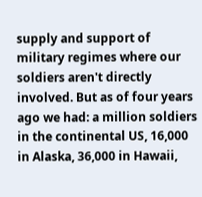supply and support of military regimes where our soldiers aren't directly involved. But as of four years ago we had: a million soldiers in the continental US, 16,000 in Alaska, 36,000 in Hawaii,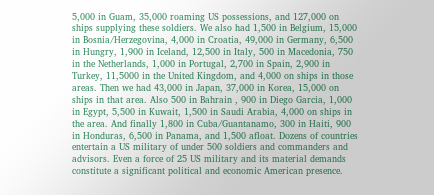5,000 in Guam, 35,000 roaming US possessions, and 127,000 on ships supplying these soldiers. We also had 1,500 in Belgium, 15,000 in Bosnia/Herzegovina, 4,000 in Croatia, 49,000 in Germany, 6,500 in Hungry, 1,900 in Iceland, 12,500 in Italy, 500 in Macedonia, 750 in the Netherlands, 1,000 in Portugal, 2,700 in Spain, 2,900 in Turkey, 11,5000 in the United Kingdom, and 4,000 on ships in those areas. Then we had 43,000 in Japan, 37,000 in Korea, 15,000 on ships in that area. Also 500 in Bahrain , 900 in Diego Garcia, 1,000 in Egypt, 5,500 in Kuwait, 1,500 in Saudi Arabia, 4,000 on ships in the area. And finally 1,800 in Cuba/Guantanamo, 300 in Haiti, 900 in Honduras, 6,500 in Panama, and 1,500 afloat. Dozens of countries entertain a US military of under 500 soldiers and commanders and advisors. Even a force of 25 US military and its material demands constitute a significant political and economic American presence.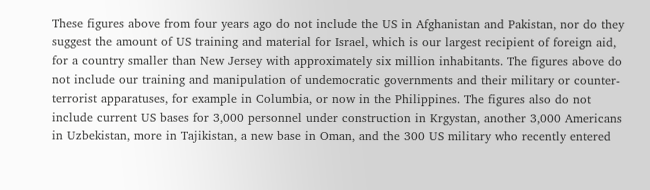These figures above from four years ago do not include the US in Afghanistan and Pakistan, nor do they suggest the amount of US training and material for Israel, which is our largest recipient of foreign aid, for a country smaller than New Jersey with approximately six million inhabitants. The figures above do not include our training and manipulation of undemocratic governments and their military or counter-terrorist apparatuses, for example in Columbia, or now in the Philippines. The figures also do not include current US bases for 3,000 personnel under construction in Krgystan, another 3,000 Americans in Uzbekistan, more in Tajikistan, a new base in Oman, and the 300 US military who recently entered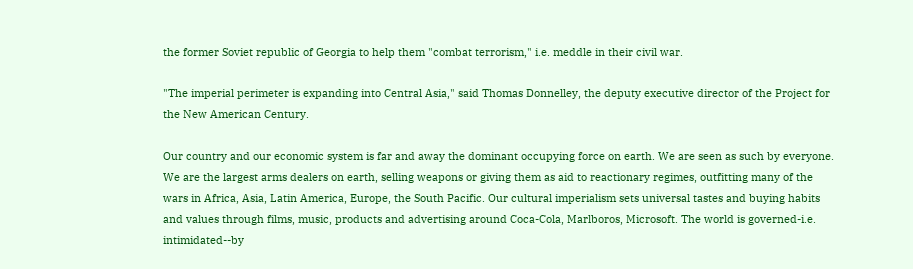the former Soviet republic of Georgia to help them "combat terrorism," i.e. meddle in their civil war.

"The imperial perimeter is expanding into Central Asia," said Thomas Donnelley, the deputy executive director of the Project for the New American Century.

Our country and our economic system is far and away the dominant occupying force on earth. We are seen as such by everyone. We are the largest arms dealers on earth, selling weapons or giving them as aid to reactionary regimes, outfitting many of the wars in Africa, Asia, Latin America, Europe, the South Pacific. Our cultural imperialism sets universal tastes and buying habits and values through films, music, products and advertising around Coca-Cola, Marlboros, Microsoft. The world is governed-i.e. intimidated--by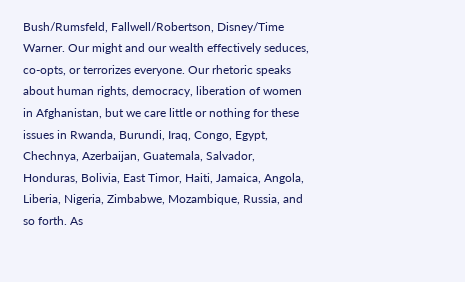Bush/Rumsfeld, Fallwell/Robertson, Disney/Time Warner. Our might and our wealth effectively seduces, co-opts, or terrorizes everyone. Our rhetoric speaks about human rights, democracy, liberation of women in Afghanistan, but we care little or nothing for these issues in Rwanda, Burundi, Iraq, Congo, Egypt, Chechnya, Azerbaijan, Guatemala, Salvador, Honduras, Bolivia, East Timor, Haiti, Jamaica, Angola, Liberia, Nigeria, Zimbabwe, Mozambique, Russia, and so forth. As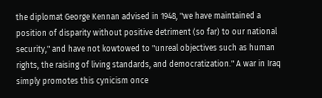the diplomat George Kennan advised in 1948, "we have maintained a position of disparity without positive detriment (so far) to our national security," and have not kowtowed to "unreal objectives such as human rights, the raising of living standards, and democratization." A war in Iraq simply promotes this cynicism once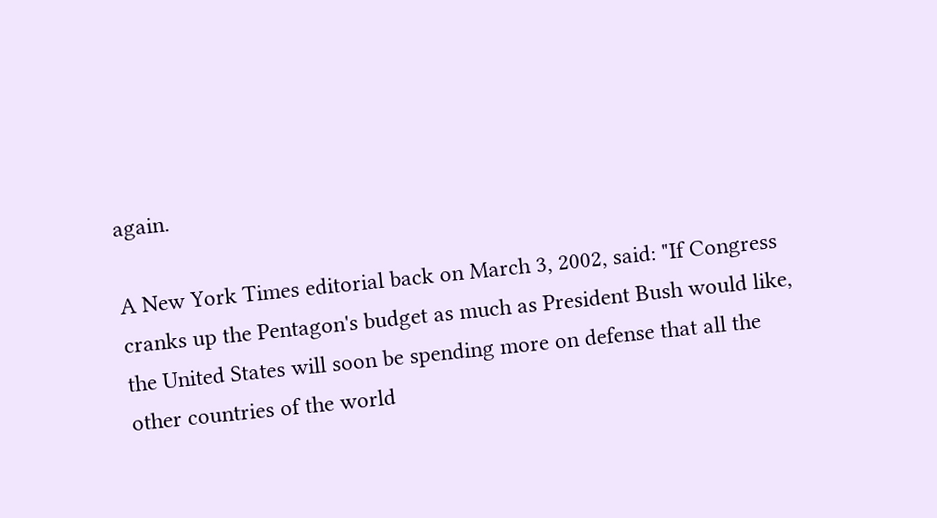again.

A New York Times editorial back on March 3, 2002, said: "If Congress cranks up the Pentagon's budget as much as President Bush would like, the United States will soon be spending more on defense that all the other countries of the world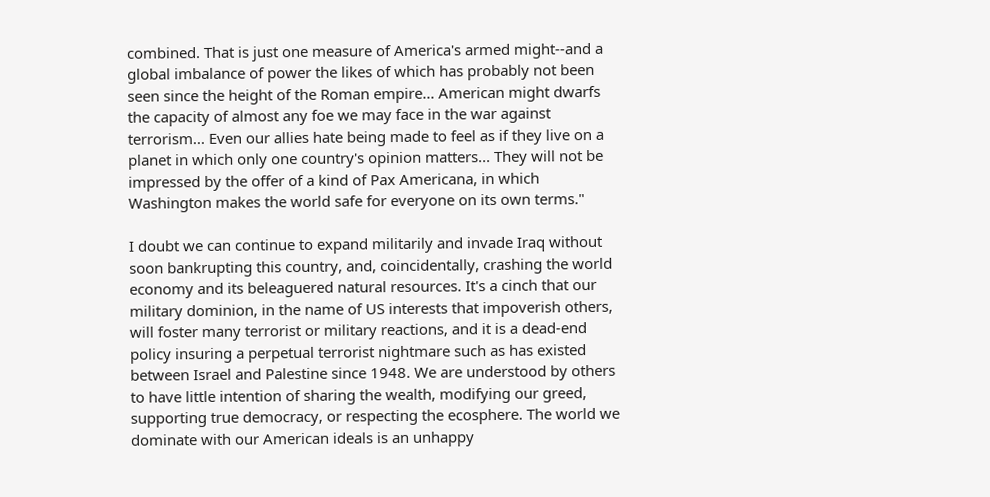combined. That is just one measure of America's armed might--and a global imbalance of power the likes of which has probably not been seen since the height of the Roman empire... American might dwarfs the capacity of almost any foe we may face in the war against terrorism... Even our allies hate being made to feel as if they live on a planet in which only one country's opinion matters... They will not be impressed by the offer of a kind of Pax Americana, in which Washington makes the world safe for everyone on its own terms."

I doubt we can continue to expand militarily and invade Iraq without soon bankrupting this country, and, coincidentally, crashing the world economy and its beleaguered natural resources. It's a cinch that our military dominion, in the name of US interests that impoverish others, will foster many terrorist or military reactions, and it is a dead-end policy insuring a perpetual terrorist nightmare such as has existed between Israel and Palestine since 1948. We are understood by others to have little intention of sharing the wealth, modifying our greed, supporting true democracy, or respecting the ecosphere. The world we dominate with our American ideals is an unhappy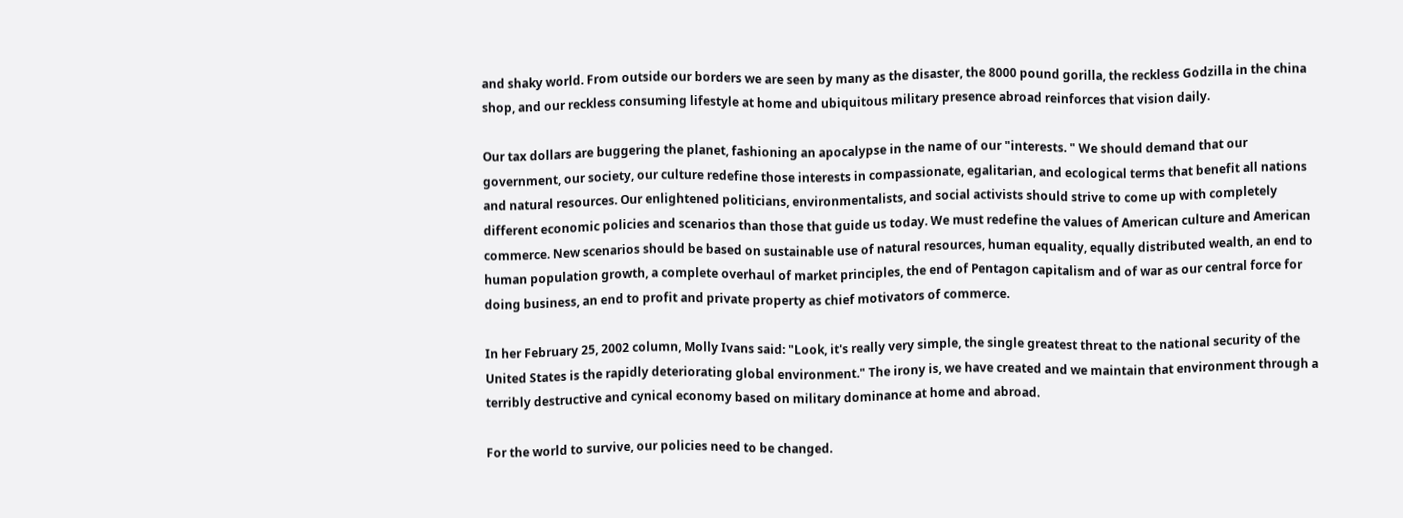and shaky world. From outside our borders we are seen by many as the disaster, the 8000 pound gorilla, the reckless Godzilla in the china shop, and our reckless consuming lifestyle at home and ubiquitous military presence abroad reinforces that vision daily.

Our tax dollars are buggering the planet, fashioning an apocalypse in the name of our "interests. " We should demand that our government, our society, our culture redefine those interests in compassionate, egalitarian, and ecological terms that benefit all nations and natural resources. Our enlightened politicians, environmentalists, and social activists should strive to come up with completely different economic policies and scenarios than those that guide us today. We must redefine the values of American culture and American commerce. New scenarios should be based on sustainable use of natural resources, human equality, equally distributed wealth, an end to human population growth, a complete overhaul of market principles, the end of Pentagon capitalism and of war as our central force for doing business, an end to profit and private property as chief motivators of commerce.

In her February 25, 2002 column, Molly Ivans said: "Look, it's really very simple, the single greatest threat to the national security of the United States is the rapidly deteriorating global environment." The irony is, we have created and we maintain that environment through a terribly destructive and cynical economy based on military dominance at home and abroad.

For the world to survive, our policies need to be changed.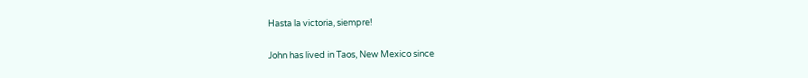Hasta la victoria, siempre!

John has lived in Taos, New Mexico since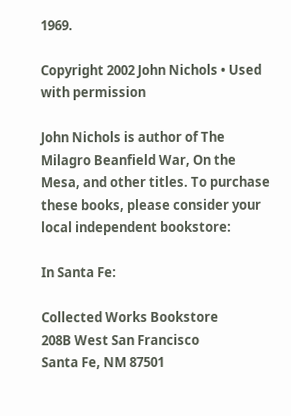1969.

Copyright 2002 John Nichols • Used with permission

John Nichols is author of The Milagro Beanfield War, On the Mesa, and other titles. To purchase these books, please consider your local independent bookstore:

In Santa Fe:

Collected Works Bookstore
208B West San Francisco
Santa Fe, NM 87501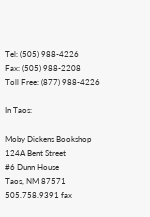Tel: (505) 988-4226
Fax: (505) 988-2208
Toll Free: (877) 988-4226

In Taos:

Moby Dickens Bookshop
124A Bent Street
#6 Dunn House
Taos, NM 87571
505.758.9391 fax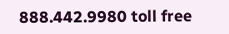888.442.9980 toll free